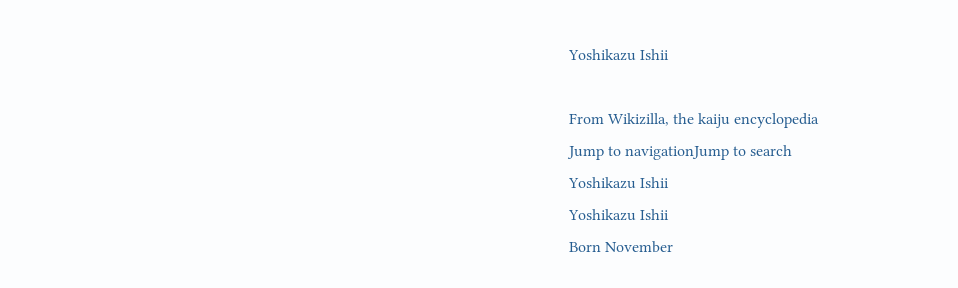Yoshikazu Ishii

From Wikizilla, the kaiju encyclopedia
Jump to navigationJump to search
Yoshikazu Ishii
Yoshikazu Ishii
Born November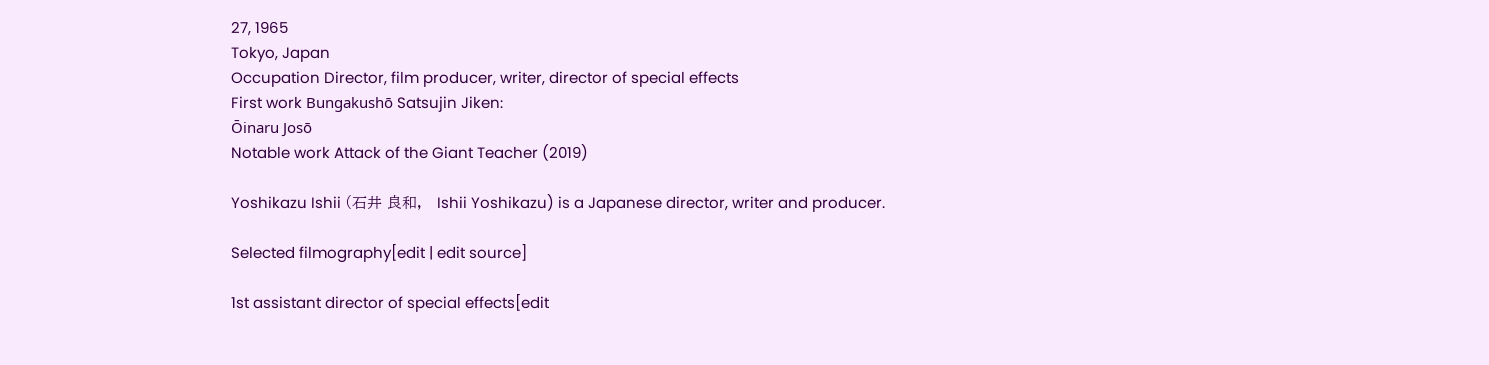27, 1965
Tokyo, Japan
Occupation Director, film producer, writer, director of special effects
First work Bungakushō Satsujin Jiken:
Ōinaru Josō
Notable work Attack of the Giant Teacher (2019)

Yoshikazu Ishii (石井 良和,   Ishii Yoshikazu) is a Japanese director, writer and producer.

Selected filmography[edit | edit source]

1st assistant director of special effects[edit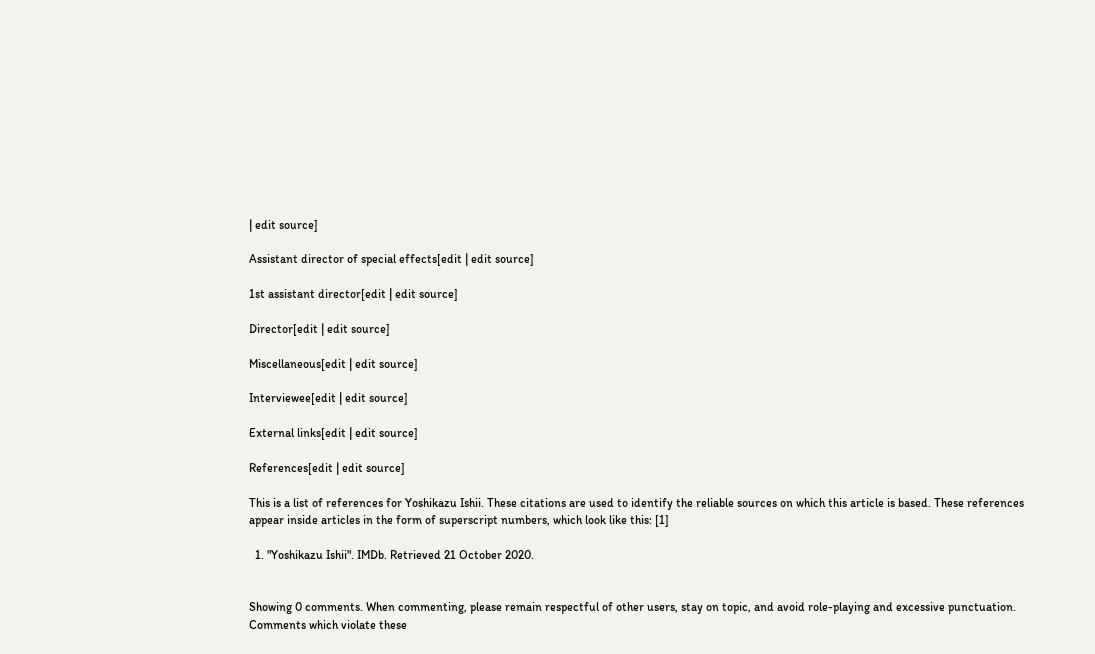| edit source]

Assistant director of special effects[edit | edit source]

1st assistant director[edit | edit source]

Director[edit | edit source]

Miscellaneous[edit | edit source]

Interviewee[edit | edit source]

External links[edit | edit source]

References[edit | edit source]

This is a list of references for Yoshikazu Ishii. These citations are used to identify the reliable sources on which this article is based. These references appear inside articles in the form of superscript numbers, which look like this: [1]

  1. "Yoshikazu Ishii". IMDb. Retrieved 21 October 2020.


Showing 0 comments. When commenting, please remain respectful of other users, stay on topic, and avoid role-playing and excessive punctuation. Comments which violate these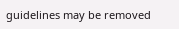guidelines may be removed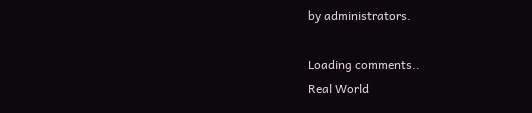by administrators.

Loading comments..
Real World